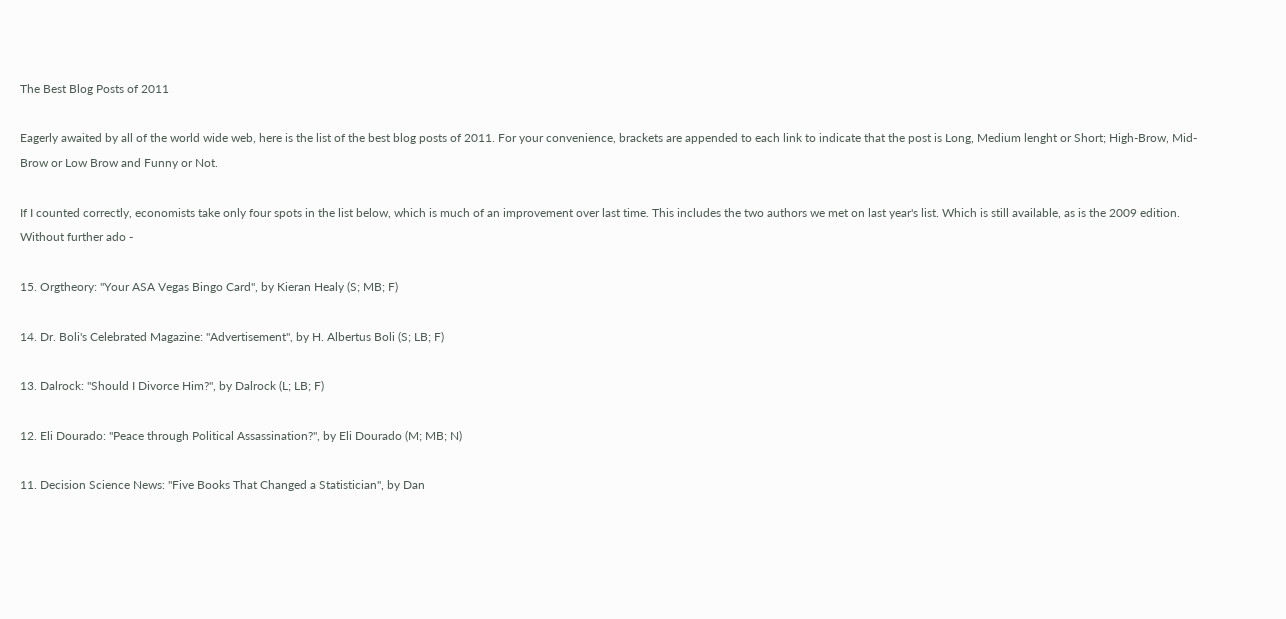The Best Blog Posts of 2011

Eagerly awaited by all of the world wide web, here is the list of the best blog posts of 2011. For your convenience, brackets are appended to each link to indicate that the post is Long, Medium lenght or Short; High-Brow, Mid-Brow or Low Brow and Funny or Not.

If I counted correctly, economists take only four spots in the list below, which is much of an improvement over last time. This includes the two authors we met on last year's list. Which is still available, as is the 2009 edition. Without further ado -

15. Orgtheory: "Your ASA Vegas Bingo Card", by Kieran Healy (S; MB; F)

14. Dr. Boli's Celebrated Magazine: "Advertisement", by H. Albertus Boli (S; LB; F)

13. Dalrock: "Should I Divorce Him?", by Dalrock (L; LB; F)

12. Eli Dourado: "Peace through Political Assassination?", by Eli Dourado (M; MB; N)

11. Decision Science News: "Five Books That Changed a Statistician", by Dan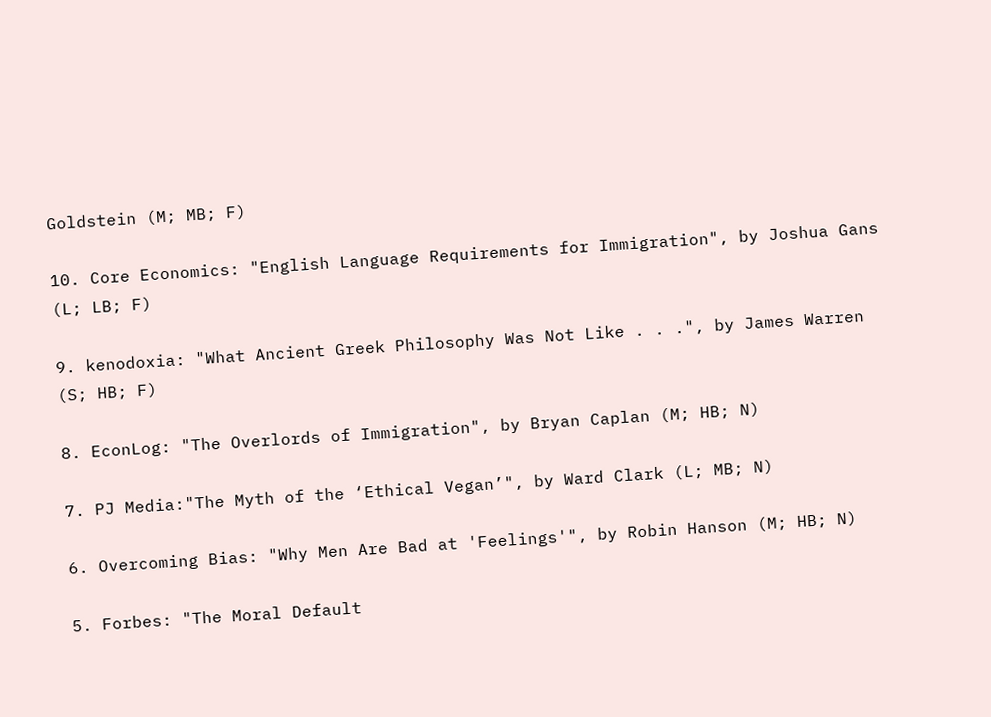Goldstein (M; MB; F)

10. Core Economics: "English Language Requirements for Immigration", by Joshua Gans (L; LB; F)

9. kenodoxia: "What Ancient Greek Philosophy Was Not Like . . .", by James Warren (S; HB; F)

8. EconLog: "The Overlords of Immigration", by Bryan Caplan (M; HB; N)

7. PJ Media:"The Myth of the ‘Ethical Vegan’", by Ward Clark (L; MB; N)

6. Overcoming Bias: "Why Men Are Bad at 'Feelings'", by Robin Hanson (M; HB; N)

5. Forbes: "The Moral Default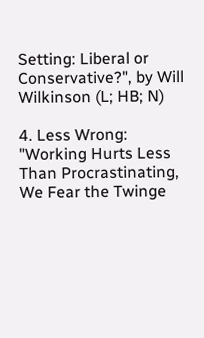Setting: Liberal or Conservative?", by Will Wilkinson (L; HB; N)

4. Less Wrong: "Working Hurts Less Than Procrastinating, We Fear the Twinge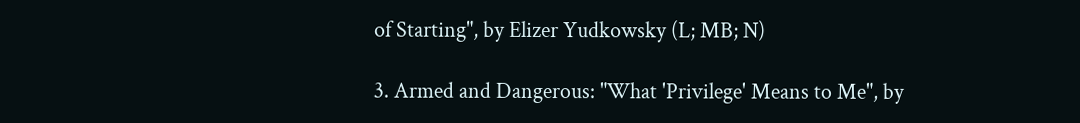of Starting", by Elizer Yudkowsky (L; MB; N)

3. Armed and Dangerous: "What 'Privilege' Means to Me", by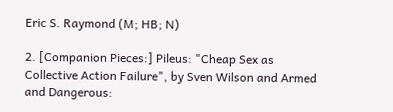Eric S. Raymond (M; HB; N)

2. [Companion Pieces:] Pileus: "Cheap Sex as Collective Action Failure", by Sven Wilson and Armed and Dangerous: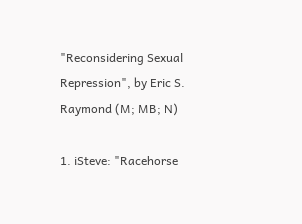"Reconsidering Sexual Repression", by Eric S. Raymond (M; MB; N)

1. iSteve: "Racehorse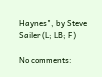Haynes", by Steve Sailer (L; LB; F)

No comments: